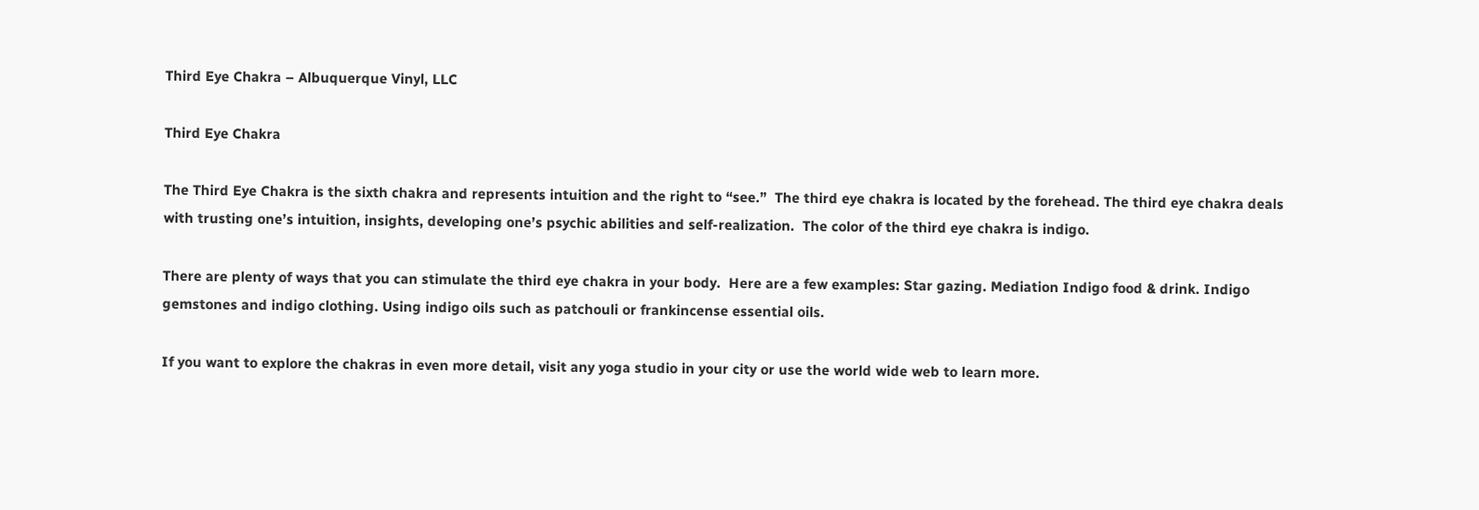Third Eye Chakra – Albuquerque Vinyl, LLC

Third Eye Chakra

The Third Eye Chakra is the sixth chakra and represents intuition and the right to “see.”  The third eye chakra is located by the forehead. The third eye chakra deals with trusting one’s intuition, insights, developing one’s psychic abilities and self-realization.  The color of the third eye chakra is indigo.

There are plenty of ways that you can stimulate the third eye chakra in your body.  Here are a few examples: Star gazing. Mediation Indigo food & drink. Indigo gemstones and indigo clothing. Using indigo oils such as patchouli or frankincense essential oils.

If you want to explore the chakras in even more detail, visit any yoga studio in your city or use the world wide web to learn more.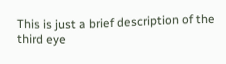This is just a brief description of the third eye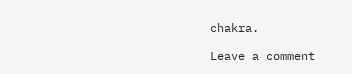chakra.

Leave a comment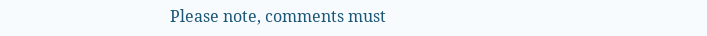Please note, comments must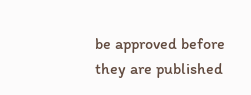be approved before they are published